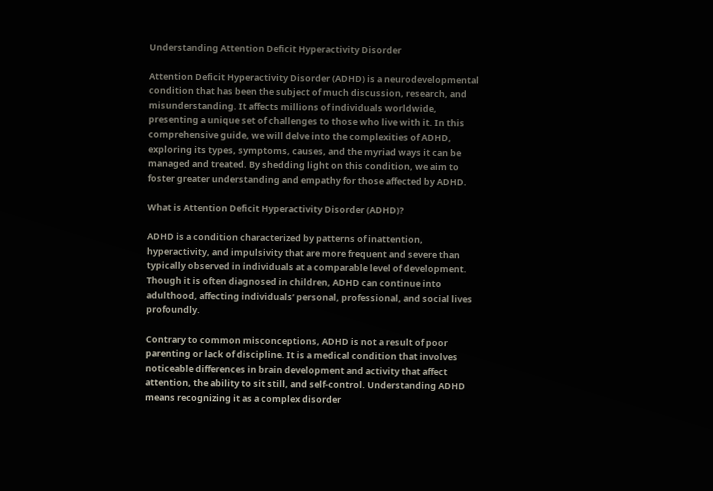Understanding Attention Deficit Hyperactivity Disorder

Attention Deficit Hyperactivity Disorder (ADHD) is a neurodevelopmental condition that has been the subject of much discussion, research, and misunderstanding. It affects millions of individuals worldwide, presenting a unique set of challenges to those who live with it. In this comprehensive guide, we will delve into the complexities of ADHD, exploring its types, symptoms, causes, and the myriad ways it can be managed and treated. By shedding light on this condition, we aim to foster greater understanding and empathy for those affected by ADHD.

What is Attention Deficit Hyperactivity Disorder (ADHD)?

ADHD is a condition characterized by patterns of inattention, hyperactivity, and impulsivity that are more frequent and severe than typically observed in individuals at a comparable level of development. Though it is often diagnosed in children, ADHD can continue into adulthood, affecting individuals’ personal, professional, and social lives profoundly.

Contrary to common misconceptions, ADHD is not a result of poor parenting or lack of discipline. It is a medical condition that involves noticeable differences in brain development and activity that affect attention, the ability to sit still, and self-control. Understanding ADHD means recognizing it as a complex disorder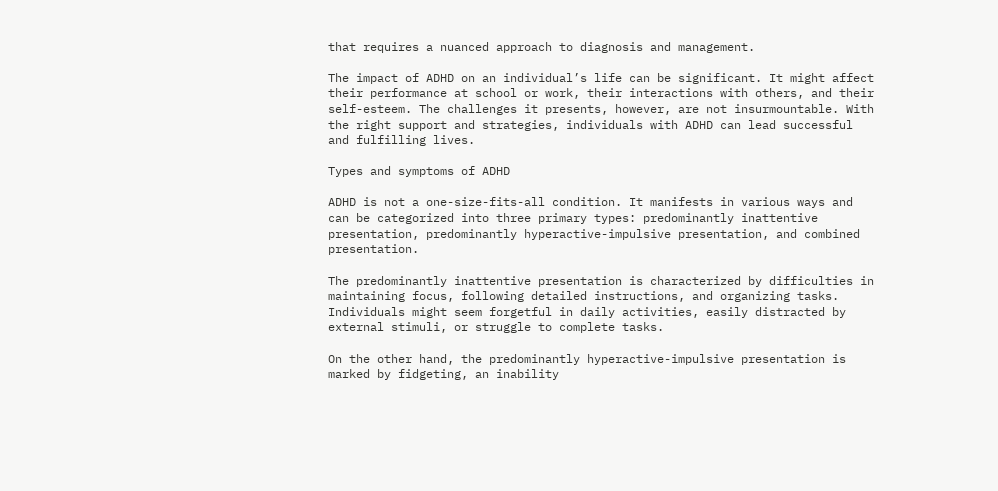that requires a nuanced approach to diagnosis and management.

The impact of ADHD on an individual’s life can be significant. It might affect their performance at school or work, their interactions with others, and their self-esteem. The challenges it presents, however, are not insurmountable. With the right support and strategies, individuals with ADHD can lead successful and fulfilling lives.

Types and symptoms of ADHD

ADHD is not a one-size-fits-all condition. It manifests in various ways and can be categorized into three primary types: predominantly inattentive presentation, predominantly hyperactive-impulsive presentation, and combined presentation.

The predominantly inattentive presentation is characterized by difficulties in maintaining focus, following detailed instructions, and organizing tasks. Individuals might seem forgetful in daily activities, easily distracted by external stimuli, or struggle to complete tasks.

On the other hand, the predominantly hyperactive-impulsive presentation is marked by fidgeting, an inability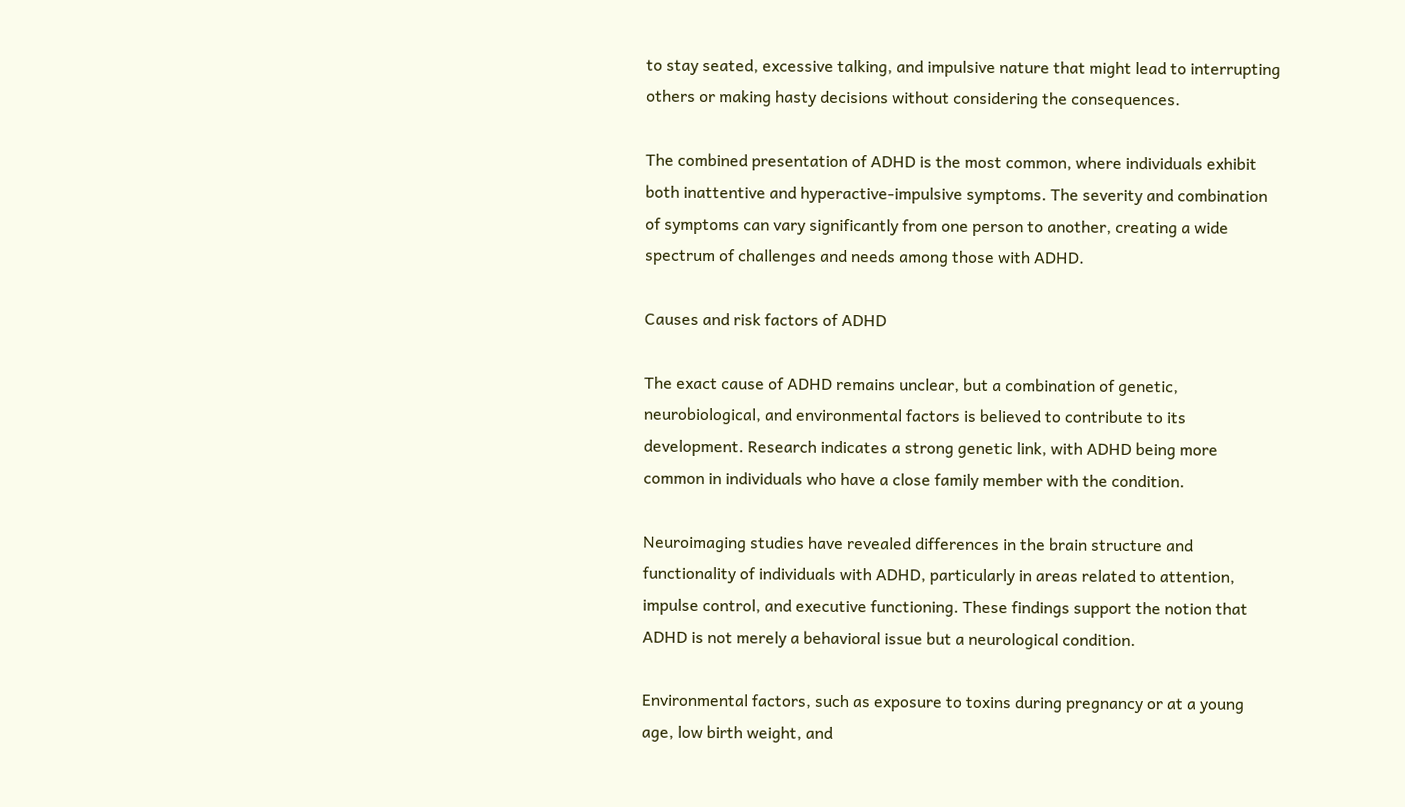to stay seated, excessive talking, and impulsive nature that might lead to interrupting others or making hasty decisions without considering the consequences.

The combined presentation of ADHD is the most common, where individuals exhibit both inattentive and hyperactive-impulsive symptoms. The severity and combination of symptoms can vary significantly from one person to another, creating a wide spectrum of challenges and needs among those with ADHD.

Causes and risk factors of ADHD

The exact cause of ADHD remains unclear, but a combination of genetic, neurobiological, and environmental factors is believed to contribute to its development. Research indicates a strong genetic link, with ADHD being more common in individuals who have a close family member with the condition.

Neuroimaging studies have revealed differences in the brain structure and functionality of individuals with ADHD, particularly in areas related to attention, impulse control, and executive functioning. These findings support the notion that ADHD is not merely a behavioral issue but a neurological condition.

Environmental factors, such as exposure to toxins during pregnancy or at a young age, low birth weight, and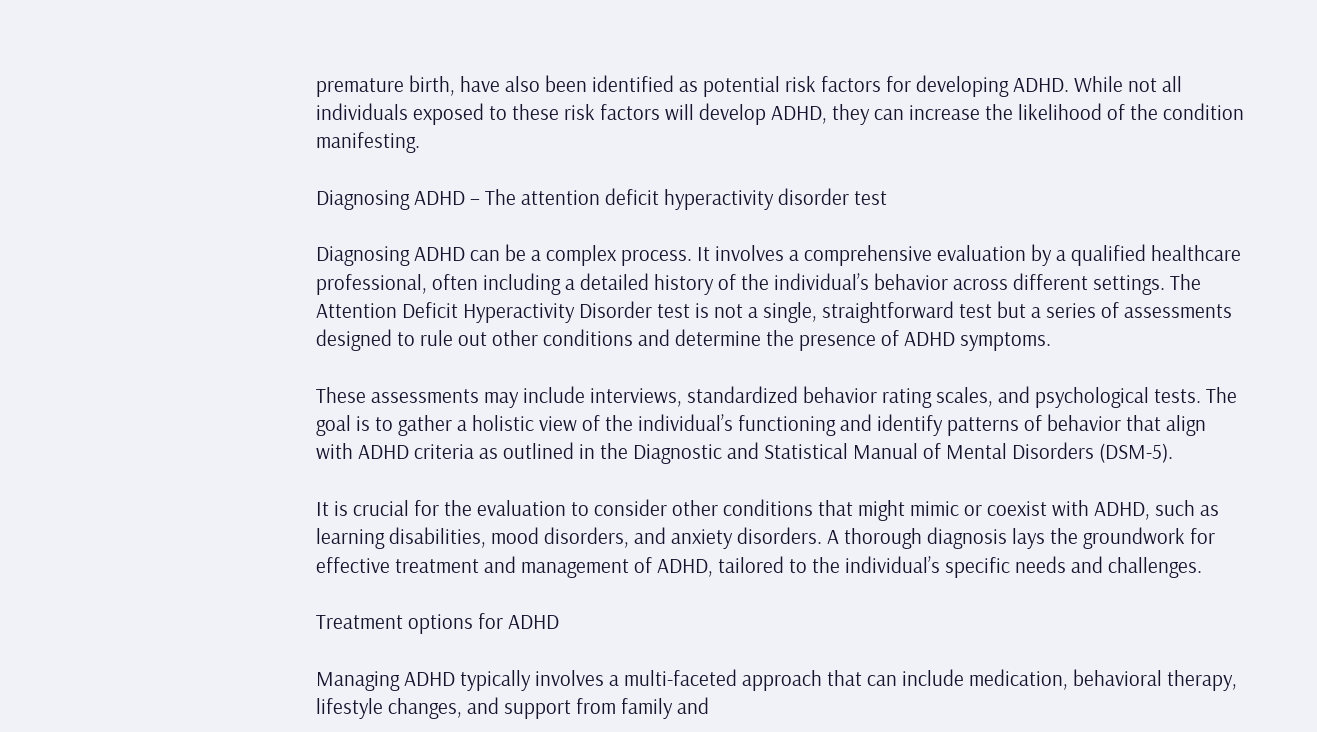premature birth, have also been identified as potential risk factors for developing ADHD. While not all individuals exposed to these risk factors will develop ADHD, they can increase the likelihood of the condition manifesting.

Diagnosing ADHD – The attention deficit hyperactivity disorder test

Diagnosing ADHD can be a complex process. It involves a comprehensive evaluation by a qualified healthcare professional, often including a detailed history of the individual’s behavior across different settings. The Attention Deficit Hyperactivity Disorder test is not a single, straightforward test but a series of assessments designed to rule out other conditions and determine the presence of ADHD symptoms.

These assessments may include interviews, standardized behavior rating scales, and psychological tests. The goal is to gather a holistic view of the individual’s functioning and identify patterns of behavior that align with ADHD criteria as outlined in the Diagnostic and Statistical Manual of Mental Disorders (DSM-5).

It is crucial for the evaluation to consider other conditions that might mimic or coexist with ADHD, such as learning disabilities, mood disorders, and anxiety disorders. A thorough diagnosis lays the groundwork for effective treatment and management of ADHD, tailored to the individual’s specific needs and challenges.

Treatment options for ADHD

Managing ADHD typically involves a multi-faceted approach that can include medication, behavioral therapy, lifestyle changes, and support from family and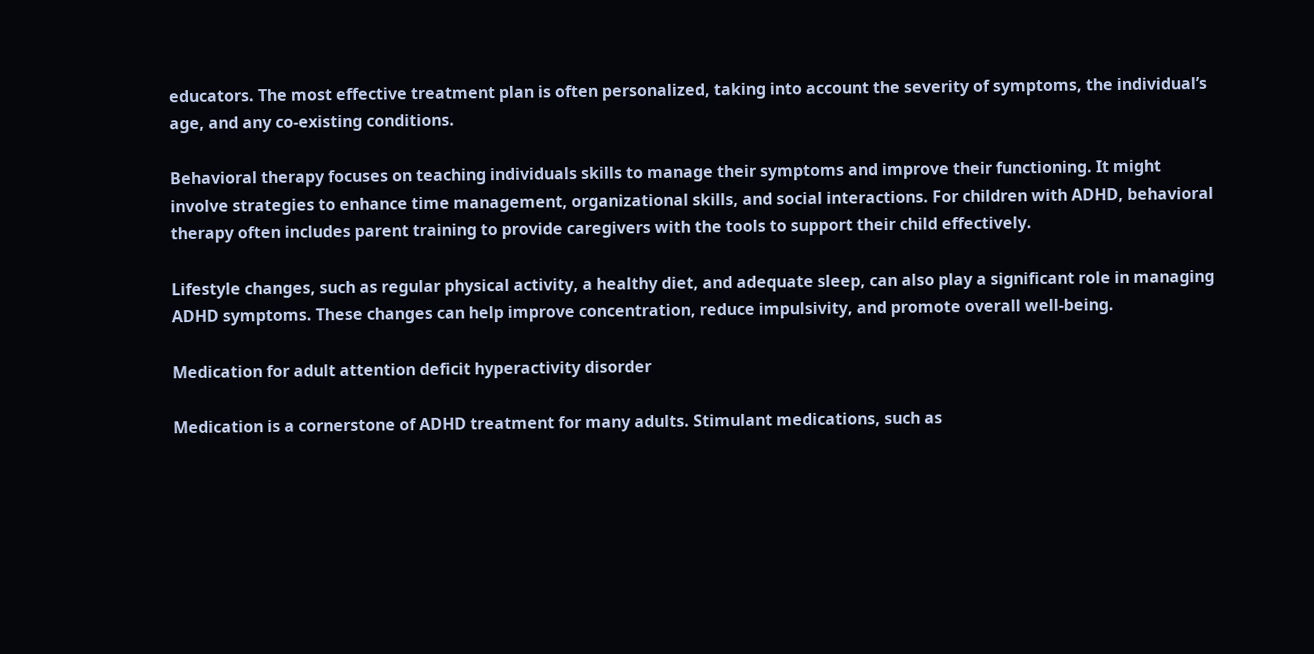educators. The most effective treatment plan is often personalized, taking into account the severity of symptoms, the individual’s age, and any co-existing conditions.

Behavioral therapy focuses on teaching individuals skills to manage their symptoms and improve their functioning. It might involve strategies to enhance time management, organizational skills, and social interactions. For children with ADHD, behavioral therapy often includes parent training to provide caregivers with the tools to support their child effectively.

Lifestyle changes, such as regular physical activity, a healthy diet, and adequate sleep, can also play a significant role in managing ADHD symptoms. These changes can help improve concentration, reduce impulsivity, and promote overall well-being.

Medication for adult attention deficit hyperactivity disorder

Medication is a cornerstone of ADHD treatment for many adults. Stimulant medications, such as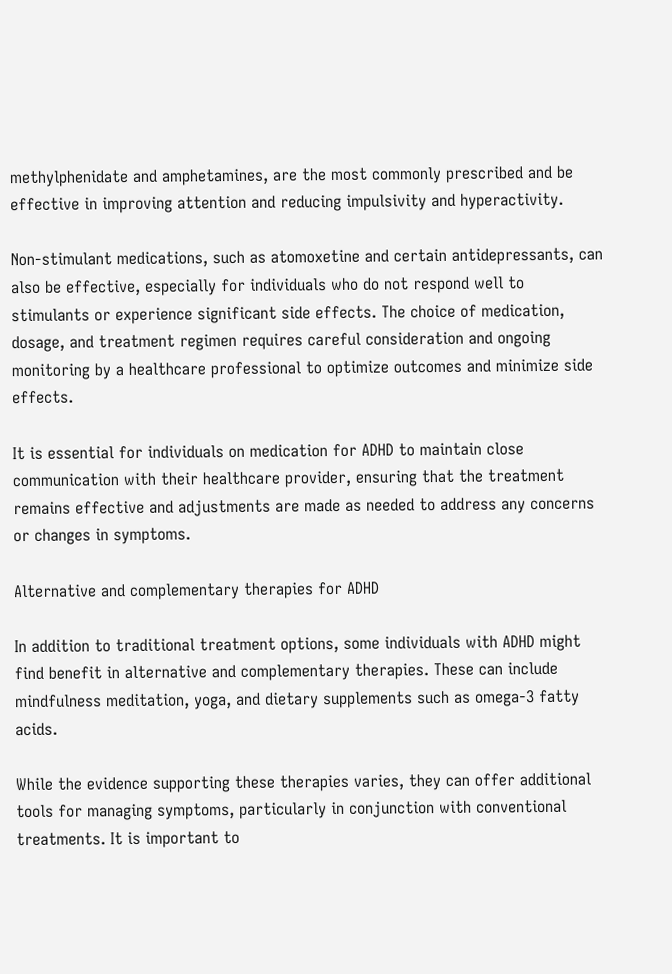methylphenidate and amphetamines, are the most commonly prescribed and be effective in improving attention and reducing impulsivity and hyperactivity.

Non-stimulant medications, such as atomoxetine and certain antidepressants, can also be effective, especially for individuals who do not respond well to stimulants or experience significant side effects. The choice of medication, dosage, and treatment regimen requires careful consideration and ongoing monitoring by a healthcare professional to optimize outcomes and minimize side effects.

It is essential for individuals on medication for ADHD to maintain close communication with their healthcare provider, ensuring that the treatment remains effective and adjustments are made as needed to address any concerns or changes in symptoms.

Alternative and complementary therapies for ADHD

In addition to traditional treatment options, some individuals with ADHD might find benefit in alternative and complementary therapies. These can include mindfulness meditation, yoga, and dietary supplements such as omega-3 fatty acids.

While the evidence supporting these therapies varies, they can offer additional tools for managing symptoms, particularly in conjunction with conventional treatments. It is important to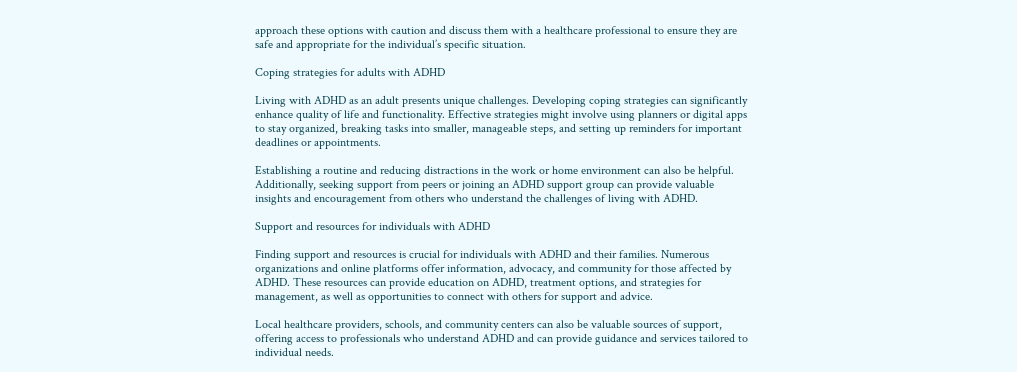approach these options with caution and discuss them with a healthcare professional to ensure they are safe and appropriate for the individual’s specific situation.

Coping strategies for adults with ADHD

Living with ADHD as an adult presents unique challenges. Developing coping strategies can significantly enhance quality of life and functionality. Effective strategies might involve using planners or digital apps to stay organized, breaking tasks into smaller, manageable steps, and setting up reminders for important deadlines or appointments.

Establishing a routine and reducing distractions in the work or home environment can also be helpful. Additionally, seeking support from peers or joining an ADHD support group can provide valuable insights and encouragement from others who understand the challenges of living with ADHD.

Support and resources for individuals with ADHD

Finding support and resources is crucial for individuals with ADHD and their families. Numerous organizations and online platforms offer information, advocacy, and community for those affected by ADHD. These resources can provide education on ADHD, treatment options, and strategies for management, as well as opportunities to connect with others for support and advice.

Local healthcare providers, schools, and community centers can also be valuable sources of support, offering access to professionals who understand ADHD and can provide guidance and services tailored to individual needs.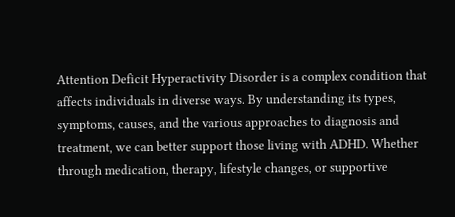Attention Deficit Hyperactivity Disorder is a complex condition that affects individuals in diverse ways. By understanding its types, symptoms, causes, and the various approaches to diagnosis and treatment, we can better support those living with ADHD. Whether through medication, therapy, lifestyle changes, or supportive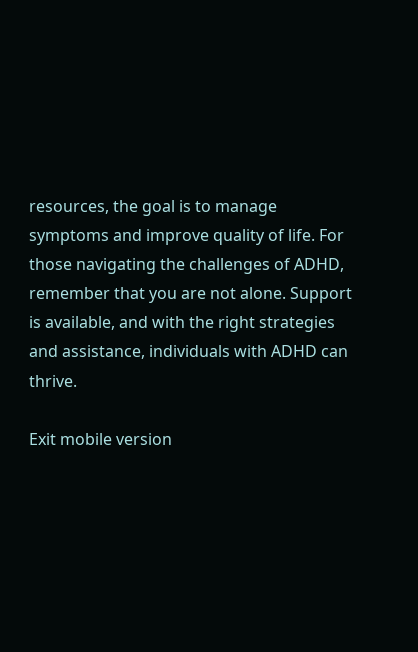resources, the goal is to manage symptoms and improve quality of life. For those navigating the challenges of ADHD, remember that you are not alone. Support is available, and with the right strategies and assistance, individuals with ADHD can thrive.

Exit mobile version